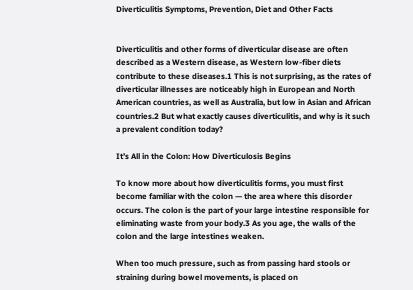Diverticulitis Symptoms, Prevention, Diet and Other Facts


Diverticulitis and other forms of diverticular disease are often described as a Western disease, as Western low-fiber diets contribute to these diseases.1 This is not surprising, as the rates of diverticular illnesses are noticeably high in European and North American countries, as well as Australia, but low in Asian and African countries.2 But what exactly causes diverticulitis, and why is it such a prevalent condition today?

It’s All in the Colon: How Diverticulosis Begins

To know more about how diverticulitis forms, you must first become familiar with the colon — the area where this disorder occurs. The colon is the part of your large intestine responsible for eliminating waste from your body.3 As you age, the walls of the colon and the large intestines weaken.

When too much pressure, such as from passing hard stools or straining during bowel movements, is placed on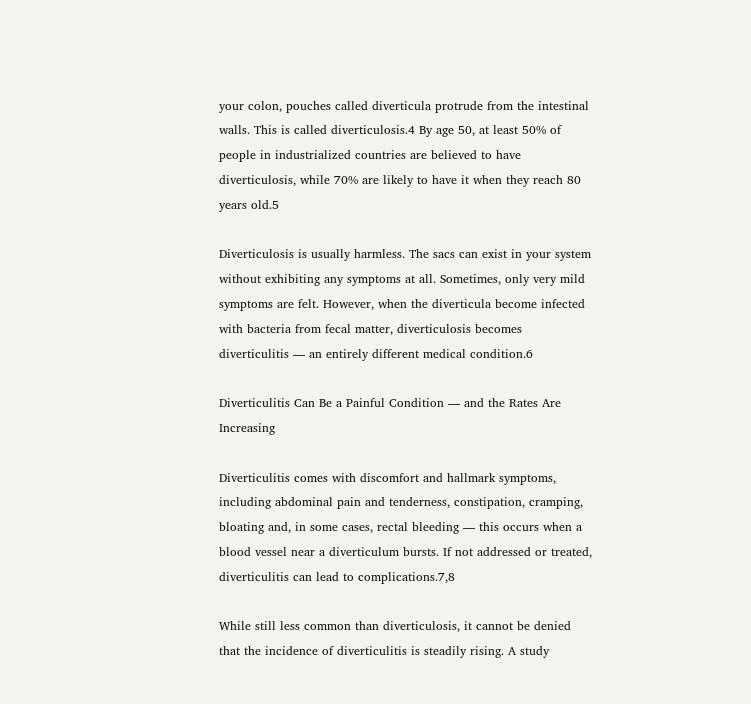your colon, pouches called diverticula protrude from the intestinal walls. This is called diverticulosis.4 By age 50, at least 50% of people in industrialized countries are believed to have diverticulosis, while 70% are likely to have it when they reach 80 years old.5

Diverticulosis is usually harmless. The sacs can exist in your system without exhibiting any symptoms at all. Sometimes, only very mild symptoms are felt. However, when the diverticula become infected with bacteria from fecal matter, diverticulosis becomes diverticulitis — an entirely different medical condition.6

Diverticulitis Can Be a Painful Condition — and the Rates Are Increasing

Diverticulitis comes with discomfort and hallmark symptoms, including abdominal pain and tenderness, constipation, cramping, bloating and, in some cases, rectal bleeding — this occurs when a blood vessel near a diverticulum bursts. If not addressed or treated, diverticulitis can lead to complications.7,8

While still less common than diverticulosis, it cannot be denied that the incidence of diverticulitis is steadily rising. A study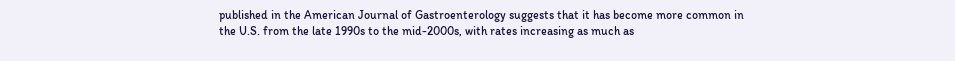published in the American Journal of Gastroenterology suggests that it has become more common in the U.S. from the late 1990s to the mid-2000s, with rates increasing as much as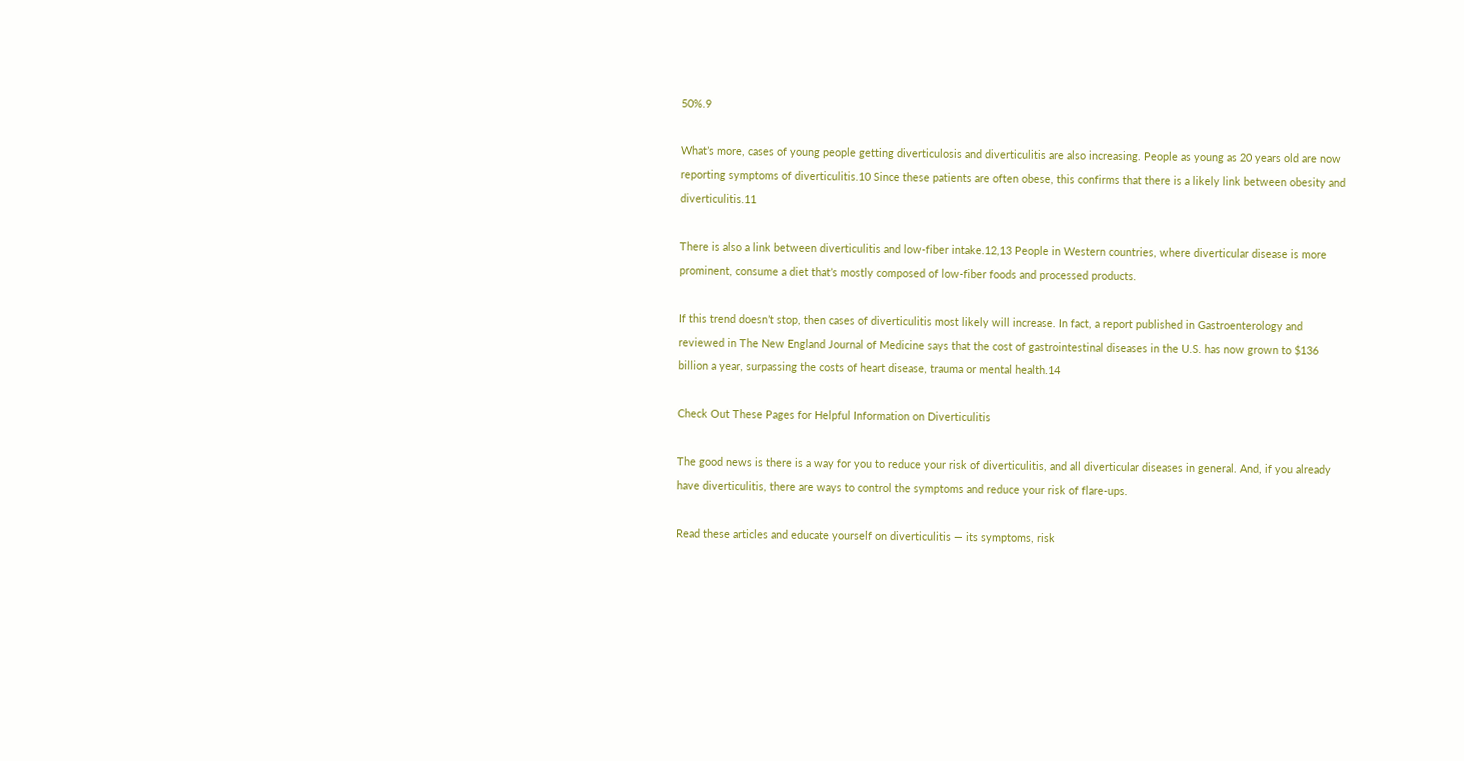50%.9

What’s more, cases of young people getting diverticulosis and diverticulitis are also increasing. People as young as 20 years old are now reporting symptoms of diverticulitis.10 Since these patients are often obese, this confirms that there is a likely link between obesity and diverticulitis.11

There is also a link between diverticulitis and low-fiber intake.12,13 People in Western countries, where diverticular disease is more prominent, consume a diet that’s mostly composed of low-fiber foods and processed products.

If this trend doesn’t stop, then cases of diverticulitis most likely will increase. In fact, a report published in Gastroenterology and reviewed in The New England Journal of Medicine says that the cost of gastrointestinal diseases in the U.S. has now grown to $136 billion a year, surpassing the costs of heart disease, trauma or mental health.14

Check Out These Pages for Helpful Information on Diverticulitis

The good news is there is a way for you to reduce your risk of diverticulitis, and all diverticular diseases in general. And, if you already have diverticulitis, there are ways to control the symptoms and reduce your risk of flare-ups.

Read these articles and educate yourself on diverticulitis — its symptoms, risk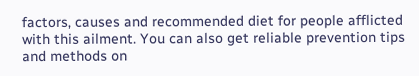factors, causes and recommended diet for people afflicted with this ailment. You can also get reliable prevention tips and methods on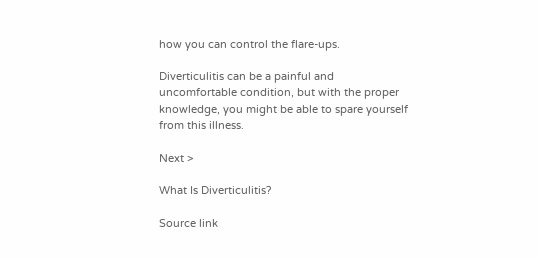how you can control the flare-ups.

Diverticulitis can be a painful and uncomfortable condition, but with the proper knowledge, you might be able to spare yourself from this illness.

Next >

What Is Diverticulitis?

Source link